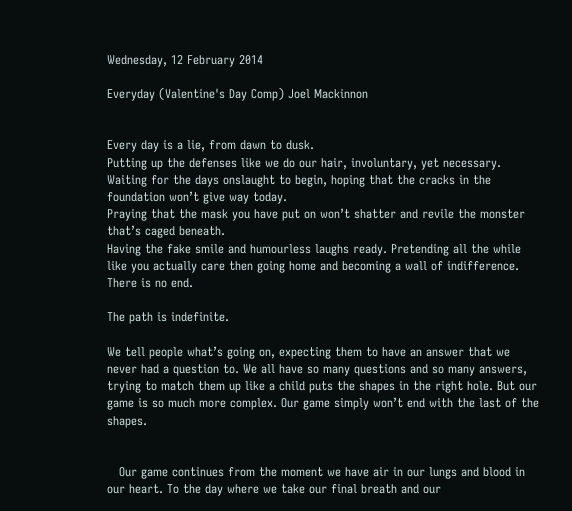Wednesday, 12 February 2014

Everyday (Valentine's Day Comp) Joel Mackinnon


Every day is a lie, from dawn to dusk.
Putting up the defenses like we do our hair, involuntary, yet necessary. Waiting for the days onslaught to begin, hoping that the cracks in the foundation won’t give way today.
Praying that the mask you have put on won’t shatter and revile the monster that’s caged beneath.
Having the fake smile and humourless laughs ready. Pretending all the while like you actually care then going home and becoming a wall of indifference. There is no end.

The path is indefinite.

We tell people what’s going on, expecting them to have an answer that we never had a question to. We all have so many questions and so many answers, trying to match them up like a child puts the shapes in the right hole. But our game is so much more complex. Our game simply won’t end with the last of the shapes.


   Our game continues from the moment we have air in our lungs and blood in our heart. To the day where we take our final breath and our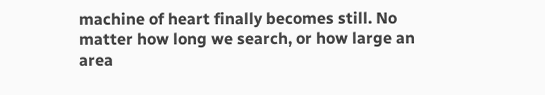machine of heart finally becomes still. No matter how long we search, or how large an area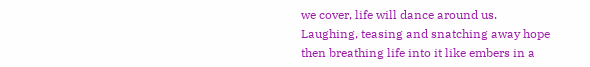we cover, life will dance around us. Laughing, teasing and snatching away hope then breathing life into it like embers in a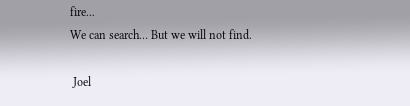fire...
We can search… But we will not find.

 Joel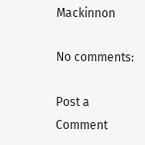Mackinnon

No comments:

Post a Comment